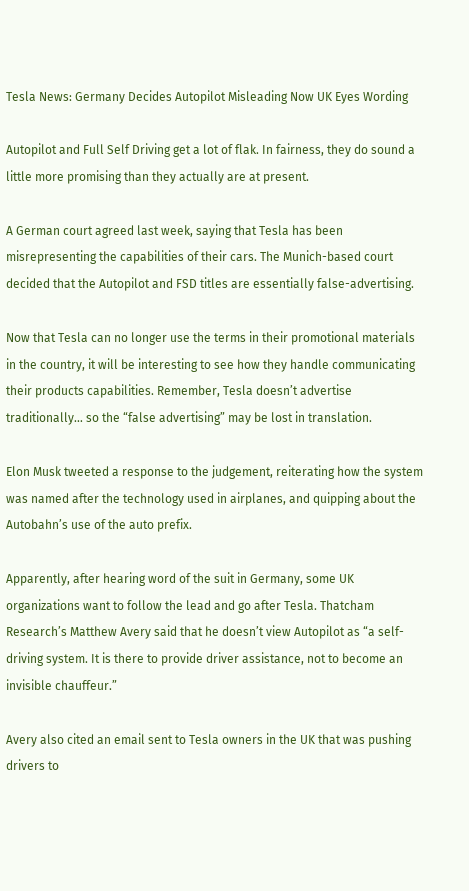Tesla News: Germany Decides Autopilot Misleading Now UK Eyes Wording

Autopilot and Full Self Driving get a lot of flak. In fairness, they do sound a little more promising than they actually are at present.

A German court agreed last week, saying that Tesla has been misrepresenting the capabilities of their cars. The Munich-based court decided that the Autopilot and FSD titles are essentially false-advertising.

Now that Tesla can no longer use the terms in their promotional materials in the country, it will be interesting to see how they handle communicating their products capabilities. Remember, Tesla doesn’t advertise traditionally… so the “false advertising” may be lost in translation.

Elon Musk tweeted a response to the judgement, reiterating how the system was named after the technology used in airplanes, and quipping about the Autobahn’s use of the auto prefix.

Apparently, after hearing word of the suit in Germany, some UK organizations want to follow the lead and go after Tesla. Thatcham Research’s Matthew Avery said that he doesn’t view Autopilot as “a self-driving system. It is there to provide driver assistance, not to become an invisible chauffeur.”

Avery also cited an email sent to Tesla owners in the UK that was pushing drivers to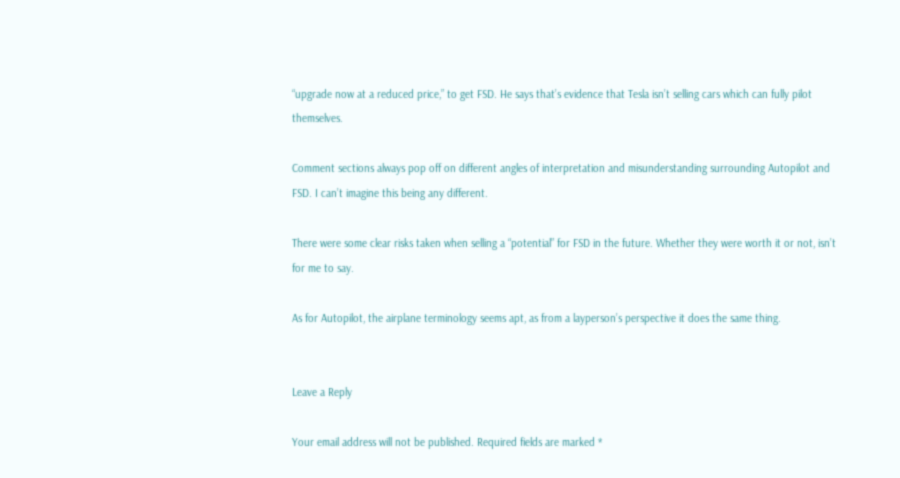“upgrade now at a reduced price,” to get FSD. He says that’s evidence that Tesla isn’t selling cars which can fully pilot themselves.

Comment sections always pop off on different angles of interpretation and misunderstanding surrounding Autopilot and FSD. I can’t imagine this being any different.

There were some clear risks taken when selling a “potential” for FSD in the future. Whether they were worth it or not, isn’t for me to say.

As for Autopilot, the airplane terminology seems apt, as from a layperson’s perspective it does the same thing.


Leave a Reply

Your email address will not be published. Required fields are marked *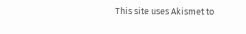This site uses Akismet to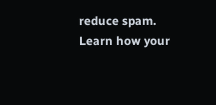reduce spam. Learn how your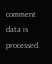comment data is processed.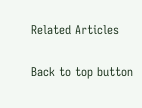Related Articles

Back to top button